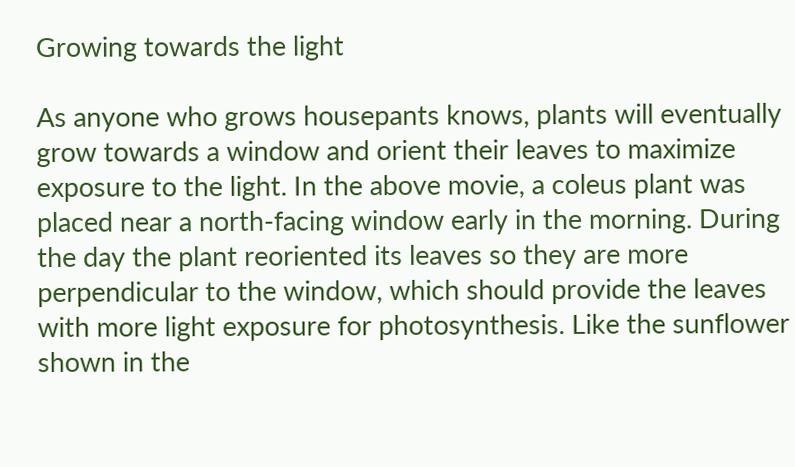Growing towards the light

As anyone who grows housepants knows, plants will eventually grow towards a window and orient their leaves to maximize exposure to the light. In the above movie, a coleus plant was placed near a north-facing window early in the morning. During the day the plant reoriented its leaves so they are more perpendicular to the window, which should provide the leaves with more light exposure for photosynthesis. Like the sunflower shown in the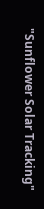"Sunflower Solar Tracking"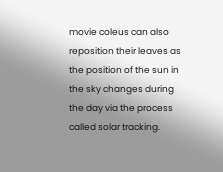movie coleus can also reposition their leaves as the position of the sun in the sky changes during the day via the process called solar tracking.